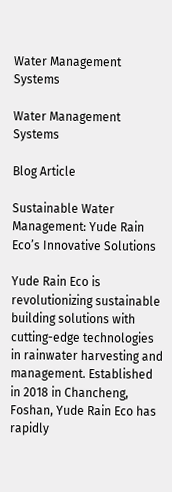Water Management Systems

Water Management Systems

Blog Article

Sustainable Water Management: Yude Rain Eco’s Innovative Solutions

Yude Rain Eco is revolutionizing sustainable building solutions with cutting-edge technologies in rainwater harvesting and management. Established in 2018 in Chancheng, Foshan, Yude Rain Eco has rapidly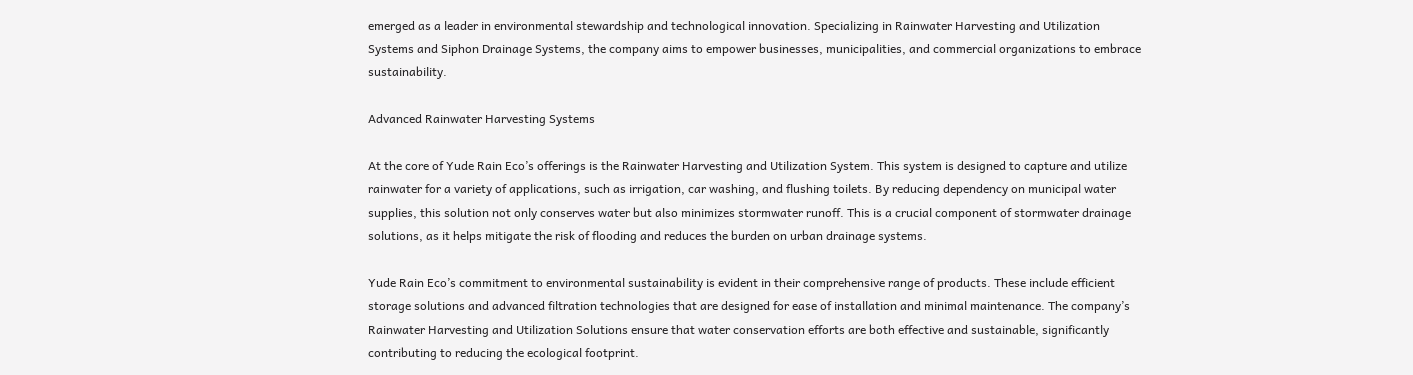emerged as a leader in environmental stewardship and technological innovation. Specializing in Rainwater Harvesting and Utilization Systems and Siphon Drainage Systems, the company aims to empower businesses, municipalities, and commercial organizations to embrace sustainability.

Advanced Rainwater Harvesting Systems

At the core of Yude Rain Eco’s offerings is the Rainwater Harvesting and Utilization System. This system is designed to capture and utilize rainwater for a variety of applications, such as irrigation, car washing, and flushing toilets. By reducing dependency on municipal water supplies, this solution not only conserves water but also minimizes stormwater runoff. This is a crucial component of stormwater drainage solutions, as it helps mitigate the risk of flooding and reduces the burden on urban drainage systems.

Yude Rain Eco’s commitment to environmental sustainability is evident in their comprehensive range of products. These include efficient storage solutions and advanced filtration technologies that are designed for ease of installation and minimal maintenance. The company’s Rainwater Harvesting and Utilization Solutions ensure that water conservation efforts are both effective and sustainable, significantly contributing to reducing the ecological footprint.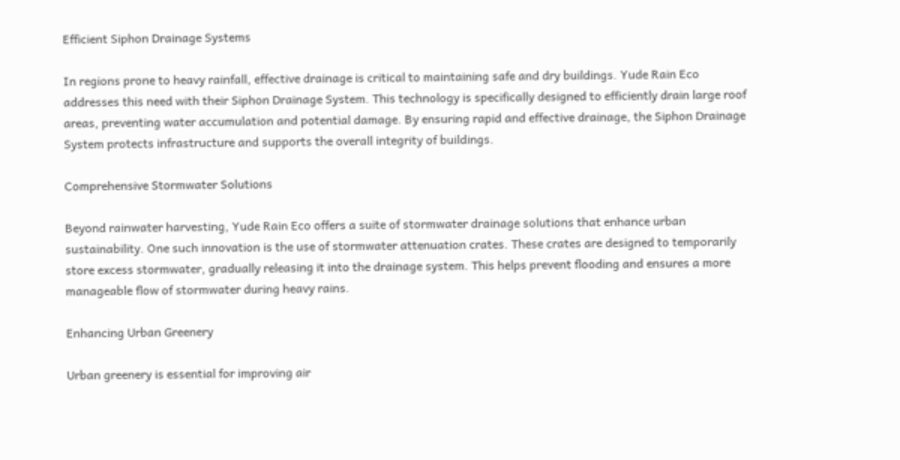Efficient Siphon Drainage Systems

In regions prone to heavy rainfall, effective drainage is critical to maintaining safe and dry buildings. Yude Rain Eco addresses this need with their Siphon Drainage System. This technology is specifically designed to efficiently drain large roof areas, preventing water accumulation and potential damage. By ensuring rapid and effective drainage, the Siphon Drainage System protects infrastructure and supports the overall integrity of buildings.

Comprehensive Stormwater Solutions

Beyond rainwater harvesting, Yude Rain Eco offers a suite of stormwater drainage solutions that enhance urban sustainability. One such innovation is the use of stormwater attenuation crates. These crates are designed to temporarily store excess stormwater, gradually releasing it into the drainage system. This helps prevent flooding and ensures a more manageable flow of stormwater during heavy rains.

Enhancing Urban Greenery

Urban greenery is essential for improving air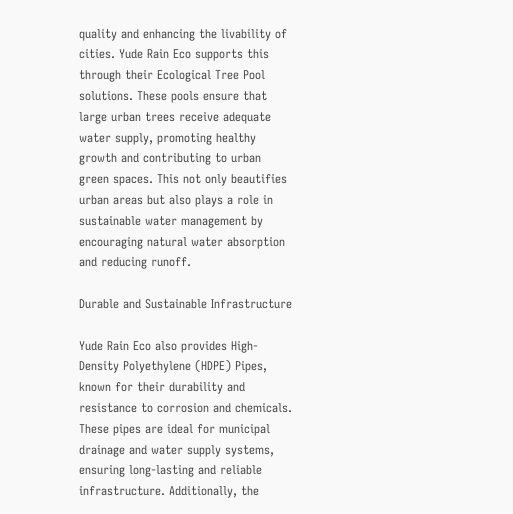quality and enhancing the livability of cities. Yude Rain Eco supports this through their Ecological Tree Pool solutions. These pools ensure that large urban trees receive adequate water supply, promoting healthy growth and contributing to urban green spaces. This not only beautifies urban areas but also plays a role in sustainable water management by encouraging natural water absorption and reducing runoff.

Durable and Sustainable Infrastructure

Yude Rain Eco also provides High-Density Polyethylene (HDPE) Pipes, known for their durability and resistance to corrosion and chemicals. These pipes are ideal for municipal drainage and water supply systems, ensuring long-lasting and reliable infrastructure. Additionally, the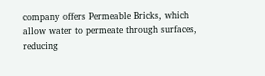company offers Permeable Bricks, which allow water to permeate through surfaces, reducing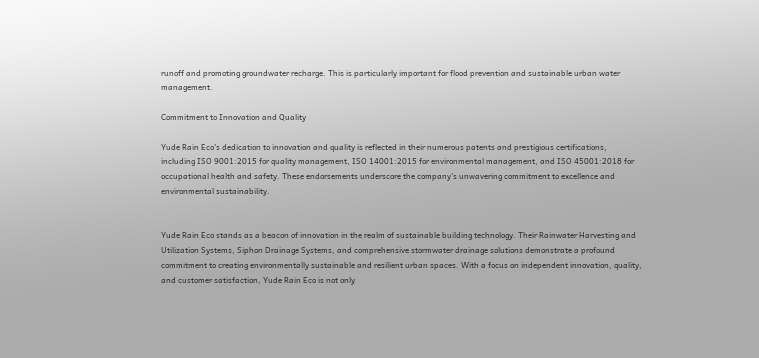runoff and promoting groundwater recharge. This is particularly important for flood prevention and sustainable urban water management.

Commitment to Innovation and Quality

Yude Rain Eco’s dedication to innovation and quality is reflected in their numerous patents and prestigious certifications, including ISO 9001:2015 for quality management, ISO 14001:2015 for environmental management, and ISO 45001:2018 for occupational health and safety. These endorsements underscore the company’s unwavering commitment to excellence and environmental sustainability.


Yude Rain Eco stands as a beacon of innovation in the realm of sustainable building technology. Their Rainwater Harvesting and Utilization Systems, Siphon Drainage Systems, and comprehensive stormwater drainage solutions demonstrate a profound commitment to creating environmentally sustainable and resilient urban spaces. With a focus on independent innovation, quality, and customer satisfaction, Yude Rain Eco is not only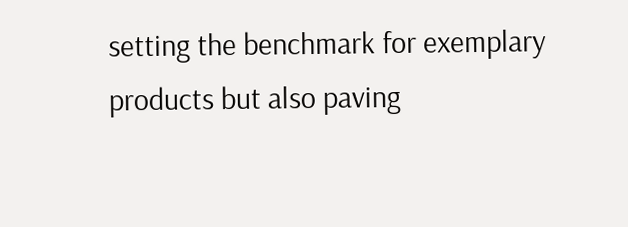setting the benchmark for exemplary products but also paving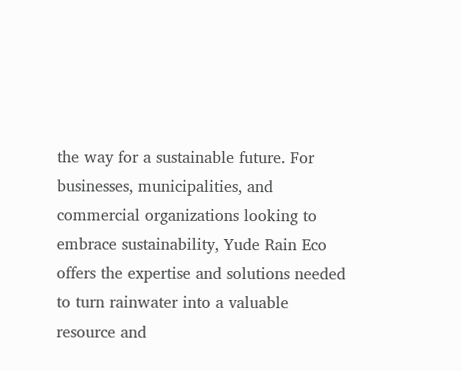the way for a sustainable future. For businesses, municipalities, and commercial organizations looking to embrace sustainability, Yude Rain Eco offers the expertise and solutions needed to turn rainwater into a valuable resource and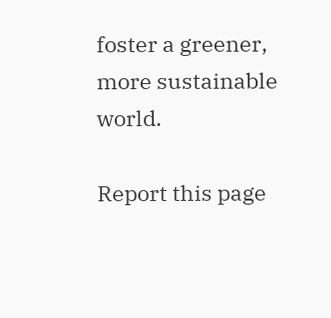foster a greener, more sustainable world.

Report this page